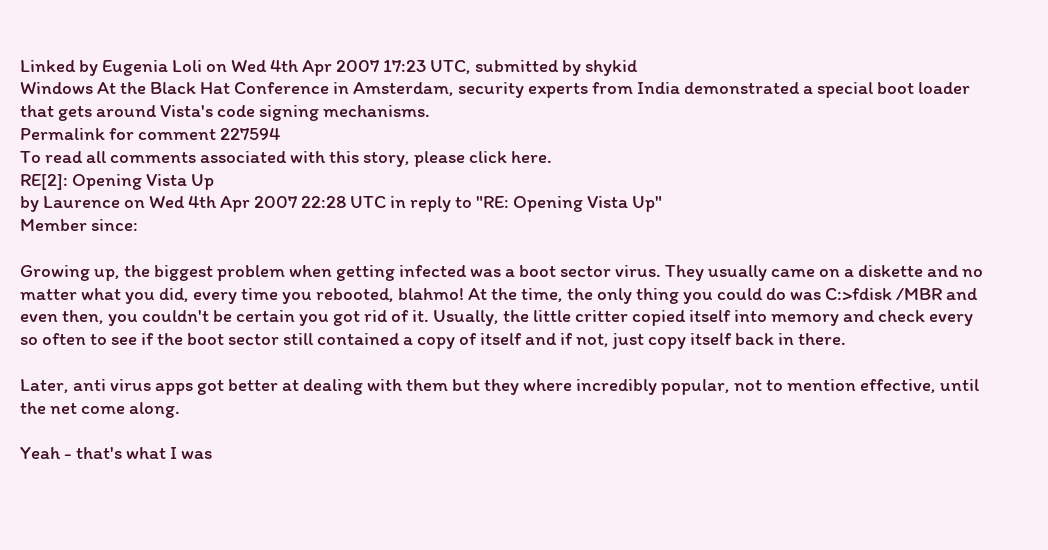Linked by Eugenia Loli on Wed 4th Apr 2007 17:23 UTC, submitted by shykid
Windows At the Black Hat Conference in Amsterdam, security experts from India demonstrated a special boot loader that gets around Vista's code signing mechanisms.
Permalink for comment 227594
To read all comments associated with this story, please click here.
RE[2]: Opening Vista Up
by Laurence on Wed 4th Apr 2007 22:28 UTC in reply to "RE: Opening Vista Up"
Member since:

Growing up, the biggest problem when getting infected was a boot sector virus. They usually came on a diskette and no matter what you did, every time you rebooted, blahmo! At the time, the only thing you could do was C:>fdisk /MBR and even then, you couldn't be certain you got rid of it. Usually, the little critter copied itself into memory and check every so often to see if the boot sector still contained a copy of itself and if not, just copy itself back in there.

Later, anti virus apps got better at dealing with them but they where incredibly popular, not to mention effective, until the net come along.

Yeah - that's what I was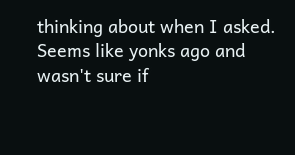thinking about when I asked. Seems like yonks ago and wasn't sure if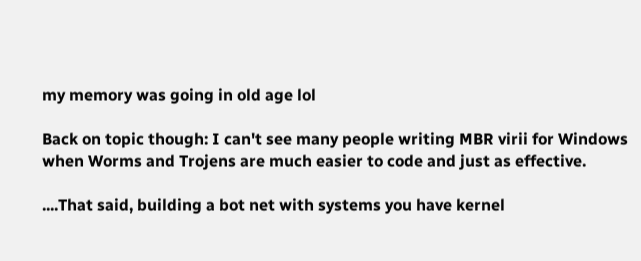my memory was going in old age lol

Back on topic though: I can't see many people writing MBR virii for Windows when Worms and Trojens are much easier to code and just as effective.

....That said, building a bot net with systems you have kernel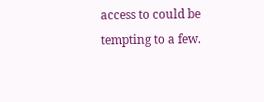access to could be tempting to a few.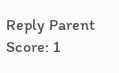Reply Parent Score: 1